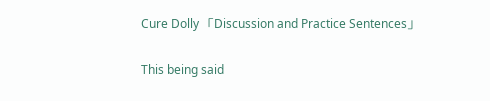Cure Dolly 「Discussion and Practice Sentences」

This being said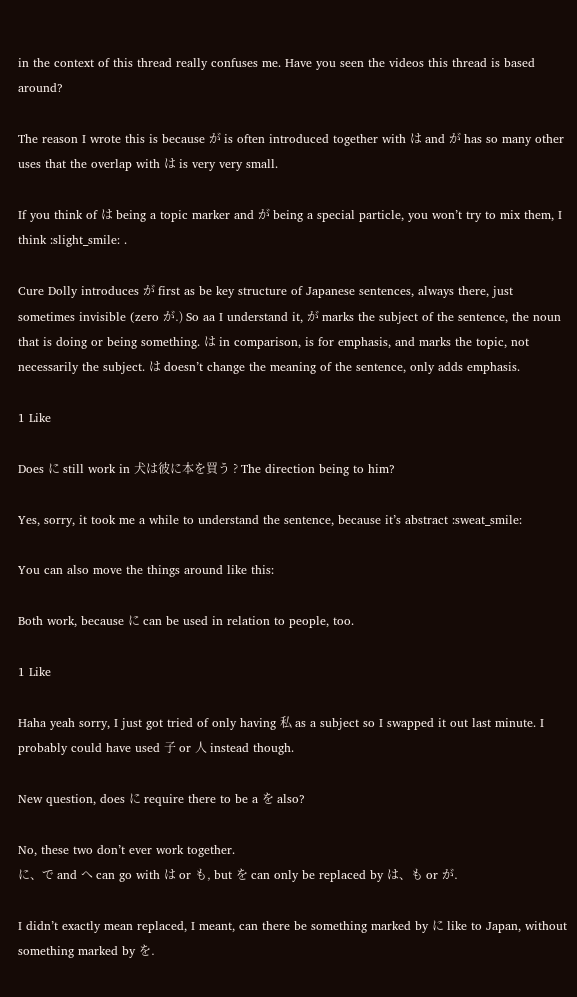in the context of this thread really confuses me. Have you seen the videos this thread is based around?

The reason I wrote this is because が is often introduced together with は and が has so many other uses that the overlap with は is very very small.

If you think of は being a topic marker and が being a special particle, you won’t try to mix them, I think :slight_smile: .

Cure Dolly introduces が first as be key structure of Japanese sentences, always there, just sometimes invisible (zero が.) So aa I understand it, が marks the subject of the sentence, the noun that is doing or being something. は in comparison, is for emphasis, and marks the topic, not necessarily the subject. は doesn’t change the meaning of the sentence, only adds emphasis.

1 Like

Does に still work in 犬は彼に本を買う ? The direction being to him?

Yes, sorry, it took me a while to understand the sentence, because it’s abstract :sweat_smile:

You can also move the things around like this:

Both work, because に can be used in relation to people, too.

1 Like

Haha yeah sorry, I just got tried of only having 私 as a subject so I swapped it out last minute. I probably could have used 子 or 人 instead though.

New question, does に require there to be a を also?

No, these two don’t ever work together.
に、で and へ can go with は or も, but を can only be replaced by は、も or が.

I didn’t exactly mean replaced, I meant, can there be something marked by に like to Japan, without something marked by を.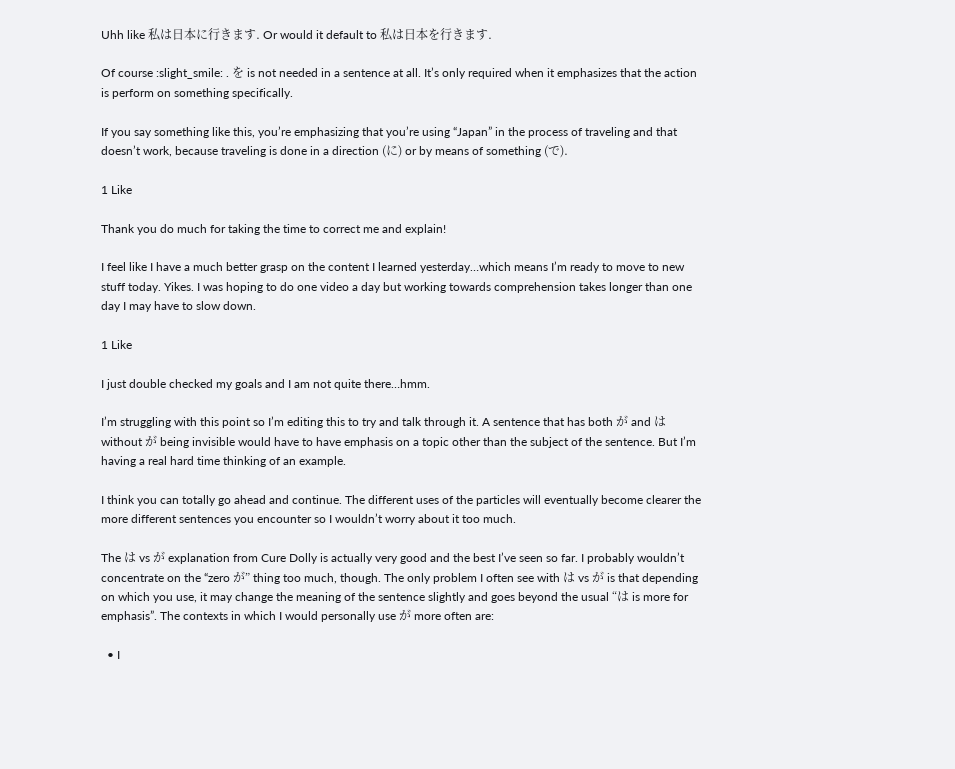Uhh like 私は日本に行きます. Or would it default to 私は日本を行きます.

Of course :slight_smile: . を is not needed in a sentence at all. It’s only required when it emphasizes that the action is perform on something specifically.

If you say something like this, you’re emphasizing that you’re using “Japan” in the process of traveling and that doesn’t work, because traveling is done in a direction (に) or by means of something (で).

1 Like

Thank you do much for taking the time to correct me and explain!

I feel like I have a much better grasp on the content I learned yesterday…which means I’m ready to move to new stuff today. Yikes. I was hoping to do one video a day but working towards comprehension takes longer than one day I may have to slow down.

1 Like

I just double checked my goals and I am not quite there…hmm.

I’m struggling with this point so I’m editing this to try and talk through it. A sentence that has both が and は without が being invisible would have to have emphasis on a topic other than the subject of the sentence. But I’m having a real hard time thinking of an example.

I think you can totally go ahead and continue. The different uses of the particles will eventually become clearer the more different sentences you encounter so I wouldn’t worry about it too much.

The は vs が explanation from Cure Dolly is actually very good and the best I’ve seen so far. I probably wouldn’t concentrate on the “zero が” thing too much, though. The only problem I often see with は vs が is that depending on which you use, it may change the meaning of the sentence slightly and goes beyond the usual “は is more for emphasis”. The contexts in which I would personally use が more often are:

  • I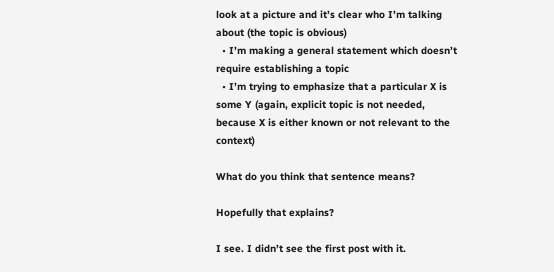look at a picture and it’s clear who I’m talking about (the topic is obvious)
  • I’m making a general statement which doesn’t require establishing a topic
  • I’m trying to emphasize that a particular X is some Y (again, explicit topic is not needed, because X is either known or not relevant to the context)

What do you think that sentence means?

Hopefully that explains?

I see. I didn’t see the first post with it.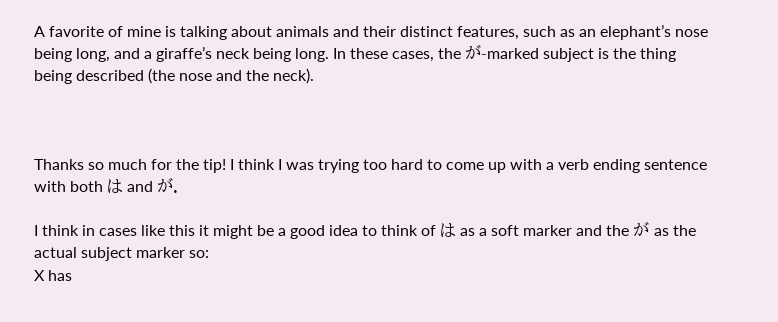A favorite of mine is talking about animals and their distinct features, such as an elephant’s nose being long, and a giraffe’s neck being long. In these cases, the が-marked subject is the thing being described (the nose and the neck).



Thanks so much for the tip! I think I was trying too hard to come up with a verb ending sentence with both は and が.

I think in cases like this it might be a good idea to think of は as a soft marker and the が as the actual subject marker so:
X has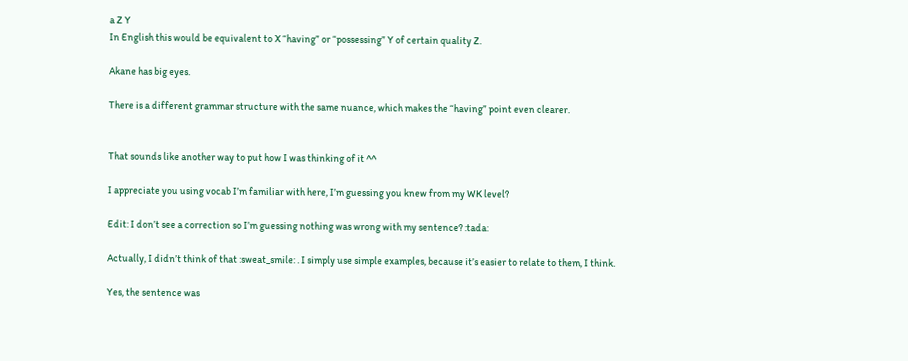a Z Y
In English this would be equivalent to X “having” or “possessing” Y of certain quality Z.

Akane has big eyes.

There is a different grammar structure with the same nuance, which makes the “having” point even clearer.


That sounds like another way to put how I was thinking of it ^^

I appreciate you using vocab I’m familiar with here, I’m guessing you knew from my WK level?

Edit: I don’t see a correction so I’m guessing nothing was wrong with my sentence? :tada:

Actually, I didn’t think of that :sweat_smile: . I simply use simple examples, because it’s easier to relate to them, I think.

Yes, the sentence was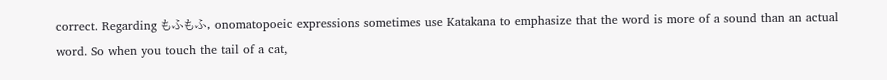correct. Regarding もふもふ, onomatopoeic expressions sometimes use Katakana to emphasize that the word is more of a sound than an actual word. So when you touch the tail of a cat,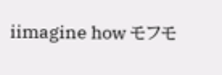iimagine how モフモ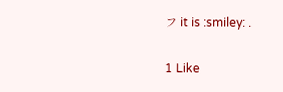フ it is :smiley: .

1 Like